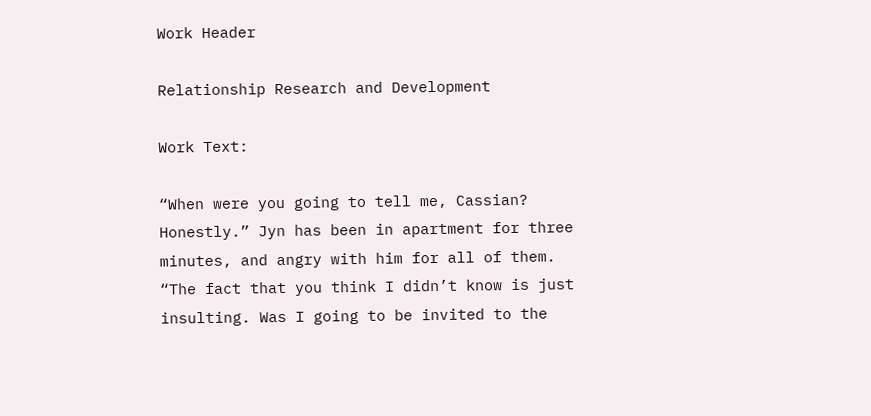Work Header

Relationship Research and Development

Work Text:

“When were you going to tell me, Cassian? Honestly.” Jyn has been in apartment for three minutes, and angry with him for all of them. “The fact that you think I didn’t know is just insulting. Was I going to be invited to the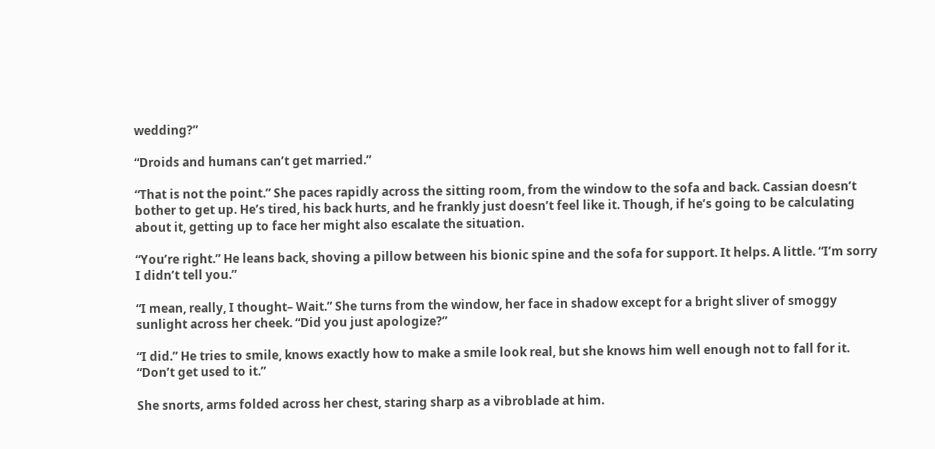wedding?”

“Droids and humans can’t get married.”

“That is not the point.” She paces rapidly across the sitting room, from the window to the sofa and back. Cassian doesn’t bother to get up. He’s tired, his back hurts, and he frankly just doesn’t feel like it. Though, if he’s going to be calculating about it, getting up to face her might also escalate the situation.

“You’re right.” He leans back, shoving a pillow between his bionic spine and the sofa for support. It helps. A little. “I’m sorry I didn’t tell you.”

“I mean, really, I thought– Wait.” She turns from the window, her face in shadow except for a bright sliver of smoggy sunlight across her cheek. “Did you just apologize?”

“I did.” He tries to smile, knows exactly how to make a smile look real, but she knows him well enough not to fall for it. “Don’t get used to it.”

She snorts, arms folded across her chest, staring sharp as a vibroblade at him.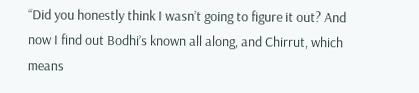“Did you honestly think I wasn’t going to figure it out? And now I find out Bodhi’s known all along, and Chirrut, which means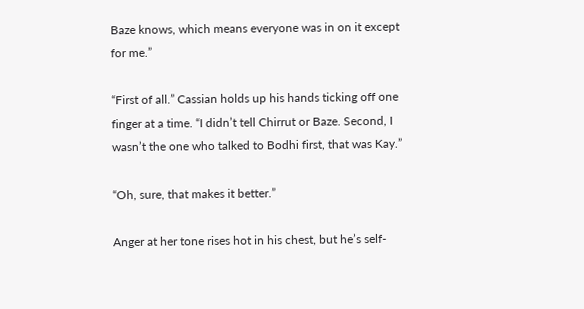Baze knows, which means everyone was in on it except for me.”

“First of all.” Cassian holds up his hands ticking off one finger at a time. “I didn’t tell Chirrut or Baze. Second, I wasn’t the one who talked to Bodhi first, that was Kay.”

“Oh, sure, that makes it better.”

Anger at her tone rises hot in his chest, but he’s self-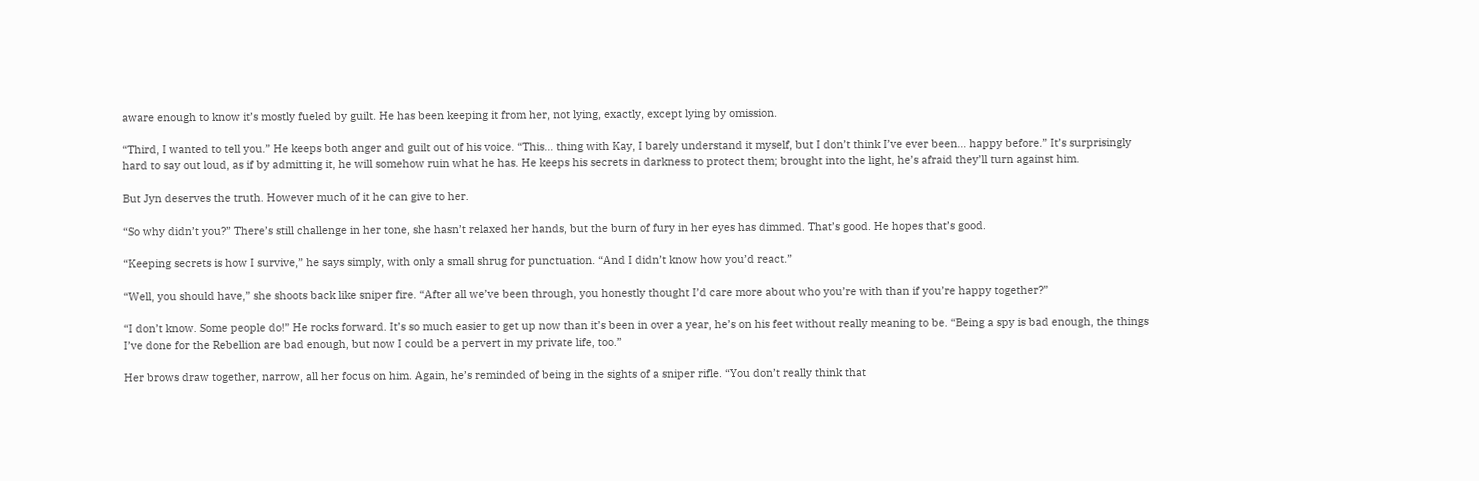aware enough to know it’s mostly fueled by guilt. He has been keeping it from her, not lying, exactly, except lying by omission.

“Third, I wanted to tell you.” He keeps both anger and guilt out of his voice. “This… thing with Kay, I barely understand it myself, but I don’t think I’ve ever been… happy before.” It’s surprisingly hard to say out loud, as if by admitting it, he will somehow ruin what he has. He keeps his secrets in darkness to protect them; brought into the light, he’s afraid they’ll turn against him.

But Jyn deserves the truth. However much of it he can give to her.

“So why didn’t you?” There’s still challenge in her tone, she hasn’t relaxed her hands, but the burn of fury in her eyes has dimmed. That’s good. He hopes that’s good.

“Keeping secrets is how I survive,” he says simply, with only a small shrug for punctuation. “And I didn’t know how you’d react.”

“Well, you should have,” she shoots back like sniper fire. “After all we’ve been through, you honestly thought I’d care more about who you’re with than if you’re happy together?”

“I don’t know. Some people do!” He rocks forward. It’s so much easier to get up now than it’s been in over a year, he’s on his feet without really meaning to be. “Being a spy is bad enough, the things I’ve done for the Rebellion are bad enough, but now I could be a pervert in my private life, too.”

Her brows draw together, narrow, all her focus on him. Again, he’s reminded of being in the sights of a sniper rifle. “You don’t really think that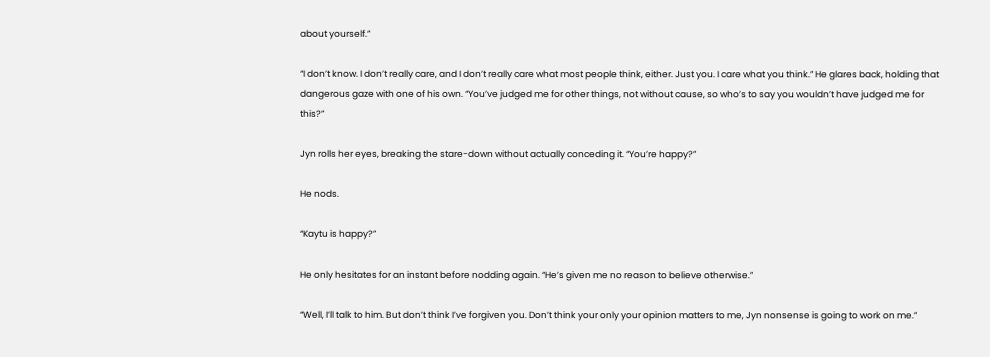about yourself.”

“I don’t know. I don’t really care, and I don’t really care what most people think, either. Just you. I care what you think.” He glares back, holding that dangerous gaze with one of his own. “You’ve judged me for other things, not without cause, so who’s to say you wouldn’t have judged me for this?”

Jyn rolls her eyes, breaking the stare-down without actually conceding it. “You’re happy?”

He nods.

“Kaytu is happy?”

He only hesitates for an instant before nodding again. “He’s given me no reason to believe otherwise.”

“Well, I’ll talk to him. But don’t think I’ve forgiven you. Don’t think your only your opinion matters to me, Jyn nonsense is going to work on me.”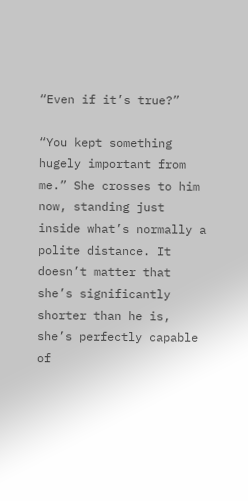“Even if it’s true?”

“You kept something hugely important from me.” She crosses to him now, standing just inside what’s normally a polite distance. It doesn’t matter that she’s significantly shorter than he is, she’s perfectly capable of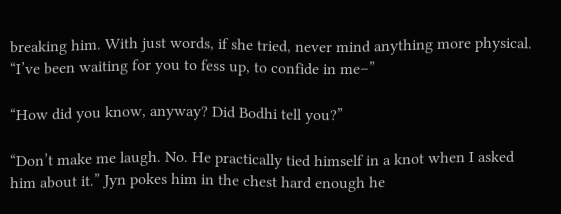breaking him. With just words, if she tried, never mind anything more physical. “I’ve been waiting for you to fess up, to confide in me–”

“How did you know, anyway? Did Bodhi tell you?”

“Don’t make me laugh. No. He practically tied himself in a knot when I asked him about it.” Jyn pokes him in the chest hard enough he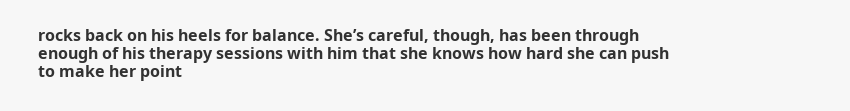rocks back on his heels for balance. She’s careful, though, has been through enough of his therapy sessions with him that she knows how hard she can push to make her point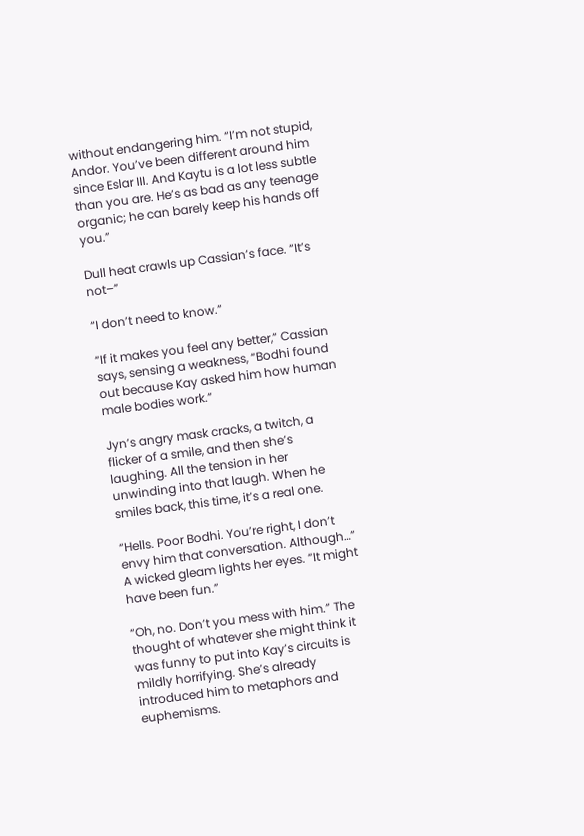without endangering him. “I’m not stupid, Andor. You’ve been different around him since Eslar III. And Kaytu is a lot less subtle than you are. He’s as bad as any teenage organic; he can barely keep his hands off you.”

Dull heat crawls up Cassian’s face. “It’s not–”

“I don’t need to know.”

“If it makes you feel any better,” Cassian says, sensing a weakness, “Bodhi found out because Kay asked him how human male bodies work.”

Jyn’s angry mask cracks, a twitch, a flicker of a smile, and then she’s laughing. All the tension in her unwinding into that laugh. When he smiles back, this time, it’s a real one.

“Hells. Poor Bodhi. You’re right, I don’t envy him that conversation. Although…” A wicked gleam lights her eyes. “It might have been fun.”

“Oh, no. Don’t you mess with him.” The thought of whatever she might think it was funny to put into Kay’s circuits is mildly horrifying. She’s already introduced him to metaphors and euphemisms.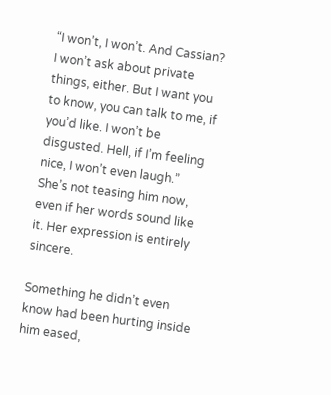“I won’t, I won’t. And Cassian? I won’t ask about private things, either. But I want you to know, you can talk to me, if you’d like. I won’t be disgusted. Hell, if I’m feeling nice, I won’t even laugh.” She’s not teasing him now, even if her words sound like it. Her expression is entirely sincere.

Something he didn’t even know had been hurting inside him eased,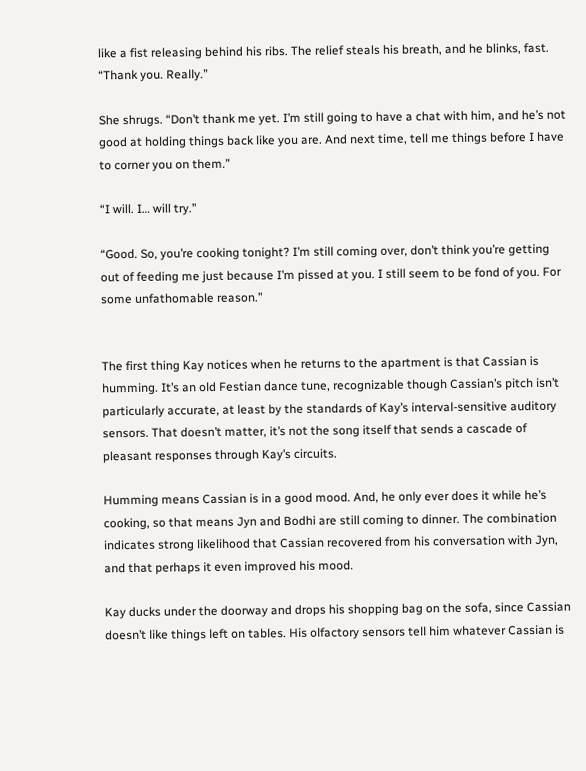like a fist releasing behind his ribs. The relief steals his breath, and he blinks, fast. “Thank you. Really.”

She shrugs. “Don’t thank me yet. I’m still going to have a chat with him, and he’s not good at holding things back like you are. And next time, tell me things before I have to corner you on them.”

“I will. I… will try.”

“Good. So, you’re cooking tonight? I’m still coming over, don’t think you’re getting out of feeding me just because I’m pissed at you. I still seem to be fond of you. For some unfathomable reason.”


The first thing Kay notices when he returns to the apartment is that Cassian is humming. It’s an old Festian dance tune, recognizable though Cassian’s pitch isn’t particularly accurate, at least by the standards of Kay’s interval-sensitive auditory sensors. That doesn’t matter, it’s not the song itself that sends a cascade of pleasant responses through Kay’s circuits.

Humming means Cassian is in a good mood. And, he only ever does it while he’s cooking, so that means Jyn and Bodhi are still coming to dinner. The combination indicates strong likelihood that Cassian recovered from his conversation with Jyn, and that perhaps it even improved his mood.

Kay ducks under the doorway and drops his shopping bag on the sofa, since Cassian doesn’t like things left on tables. His olfactory sensors tell him whatever Cassian is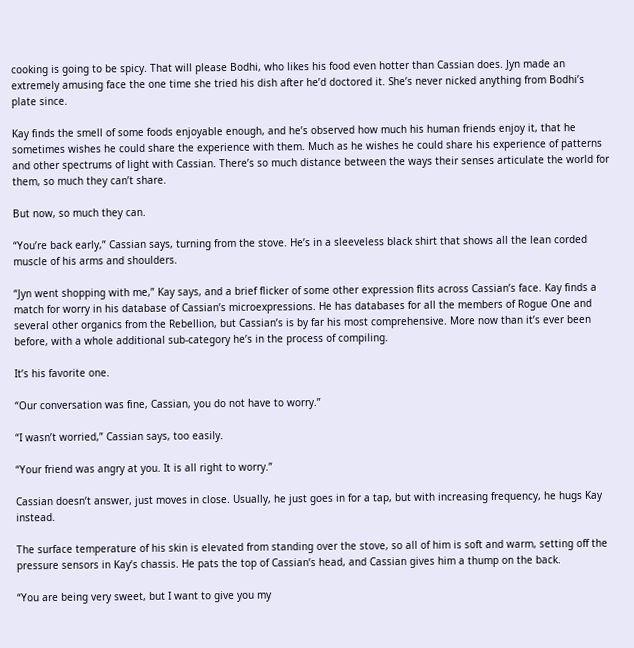cooking is going to be spicy. That will please Bodhi, who likes his food even hotter than Cassian does. Jyn made an extremely amusing face the one time she tried his dish after he’d doctored it. She’s never nicked anything from Bodhi’s plate since.

Kay finds the smell of some foods enjoyable enough, and he’s observed how much his human friends enjoy it, that he sometimes wishes he could share the experience with them. Much as he wishes he could share his experience of patterns and other spectrums of light with Cassian. There’s so much distance between the ways their senses articulate the world for them, so much they can’t share.

But now, so much they can.

“You’re back early,” Cassian says, turning from the stove. He’s in a sleeveless black shirt that shows all the lean corded muscle of his arms and shoulders.

“Jyn went shopping with me,” Kay says, and a brief flicker of some other expression flits across Cassian’s face. Kay finds a match for worry in his database of Cassian’s microexpressions. He has databases for all the members of Rogue One and several other organics from the Rebellion, but Cassian’s is by far his most comprehensive. More now than it’s ever been before, with a whole additional sub-category he’s in the process of compiling.

It’s his favorite one.

“Our conversation was fine, Cassian, you do not have to worry.”

“I wasn’t worried,” Cassian says, too easily.

“Your friend was angry at you. It is all right to worry.”

Cassian doesn’t answer, just moves in close. Usually, he just goes in for a tap, but with increasing frequency, he hugs Kay instead.

The surface temperature of his skin is elevated from standing over the stove, so all of him is soft and warm, setting off the pressure sensors in Kay’s chassis. He pats the top of Cassian’s head, and Cassian gives him a thump on the back.

“You are being very sweet, but I want to give you my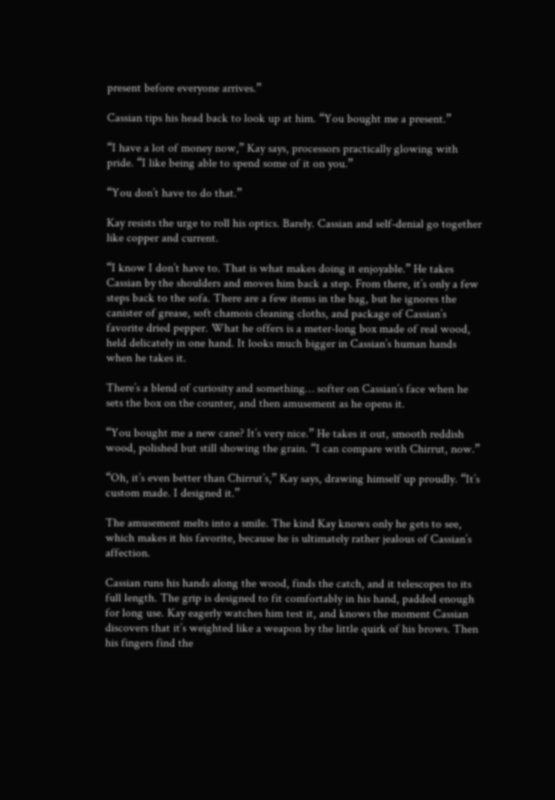present before everyone arrives.”

Cassian tips his head back to look up at him. “You bought me a present.”

“I have a lot of money now,” Kay says, processors practically glowing with pride. “I like being able to spend some of it on you.”

“You don’t have to do that.”

Kay resists the urge to roll his optics. Barely. Cassian and self-denial go together like copper and current.

“I know I don’t have to. That is what makes doing it enjoyable.” He takes Cassian by the shoulders and moves him back a step. From there, it’s only a few steps back to the sofa. There are a few items in the bag, but he ignores the canister of grease, soft chamois cleaning cloths, and package of Cassian’s favorite dried pepper. What he offers is a meter-long box made of real wood, held delicately in one hand. It looks much bigger in Cassian’s human hands when he takes it.

There’s a blend of curiosity and something… softer on Cassian’s face when he sets the box on the counter, and then amusement as he opens it.

“You bought me a new cane? It’s very nice.” He takes it out, smooth reddish wood, polished but still showing the grain. “I can compare with Chirrut, now.”

“Oh, it’s even better than Chirrut’s,” Kay says, drawing himself up proudly. “It’s custom made. I designed it.”

The amusement melts into a smile. The kind Kay knows only he gets to see, which makes it his favorite, because he is ultimately rather jealous of Cassian’s affection.

Cassian runs his hands along the wood, finds the catch, and it telescopes to its full length. The grip is designed to fit comfortably in his hand, padded enough for long use. Kay eagerly watches him test it, and knows the moment Cassian discovers that it’s weighted like a weapon by the little quirk of his brows. Then his fingers find the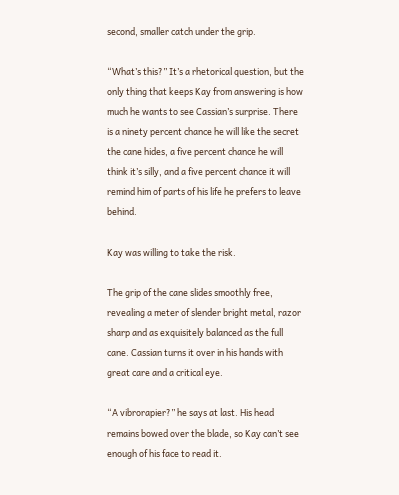second, smaller catch under the grip.

“What’s this?” It’s a rhetorical question, but the only thing that keeps Kay from answering is how much he wants to see Cassian’s surprise. There is a ninety percent chance he will like the secret the cane hides, a five percent chance he will think it’s silly, and a five percent chance it will remind him of parts of his life he prefers to leave behind.

Kay was willing to take the risk.

The grip of the cane slides smoothly free, revealing a meter of slender bright metal, razor sharp and as exquisitely balanced as the full cane. Cassian turns it over in his hands with great care and a critical eye.

“A vibrorapier?” he says at last. His head remains bowed over the blade, so Kay can’t see enough of his face to read it.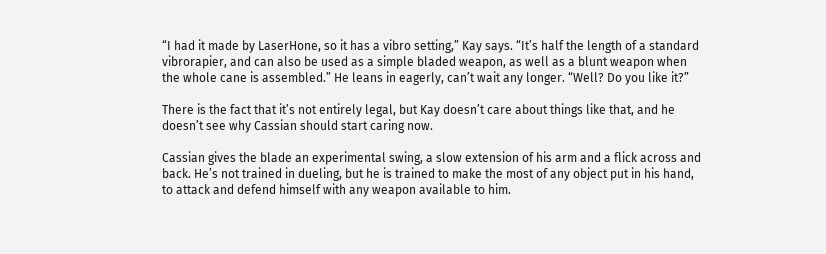“I had it made by LaserHone, so it has a vibro setting,” Kay says. “It’s half the length of a standard vibrorapier, and can also be used as a simple bladed weapon, as well as a blunt weapon when the whole cane is assembled.” He leans in eagerly, can’t wait any longer. “Well? Do you like it?”

There is the fact that it’s not entirely legal, but Kay doesn’t care about things like that, and he doesn’t see why Cassian should start caring now.

Cassian gives the blade an experimental swing, a slow extension of his arm and a flick across and back. He’s not trained in dueling, but he is trained to make the most of any object put in his hand, to attack and defend himself with any weapon available to him.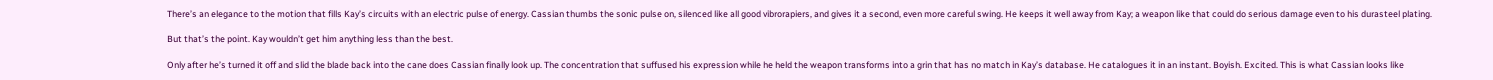There’s an elegance to the motion that fills Kay’s circuits with an electric pulse of energy. Cassian thumbs the sonic pulse on, silenced like all good vibrorapiers, and gives it a second, even more careful swing. He keeps it well away from Kay; a weapon like that could do serious damage even to his durasteel plating.

But that’s the point. Kay wouldn’t get him anything less than the best.

Only after he’s turned it off and slid the blade back into the cane does Cassian finally look up. The concentration that suffused his expression while he held the weapon transforms into a grin that has no match in Kay’s database. He catalogues it in an instant. Boyish. Excited. This is what Cassian looks like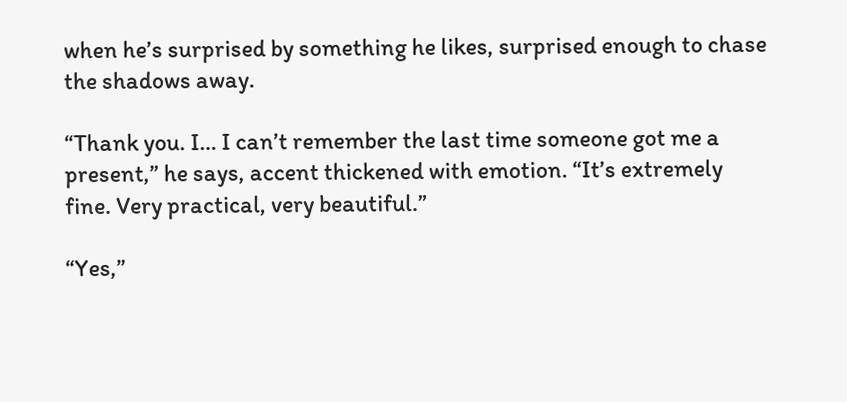when he’s surprised by something he likes, surprised enough to chase the shadows away.

“Thank you. I… I can’t remember the last time someone got me a present,” he says, accent thickened with emotion. “It’s extremely fine. Very practical, very beautiful.”

“Yes,”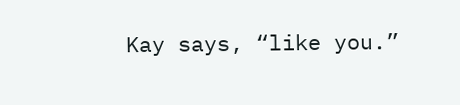Kay says, “like you.”